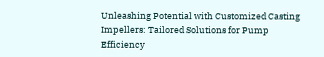Unleashing Potential with Customized Casting Impellers: Tailored Solutions for Pump Efficiency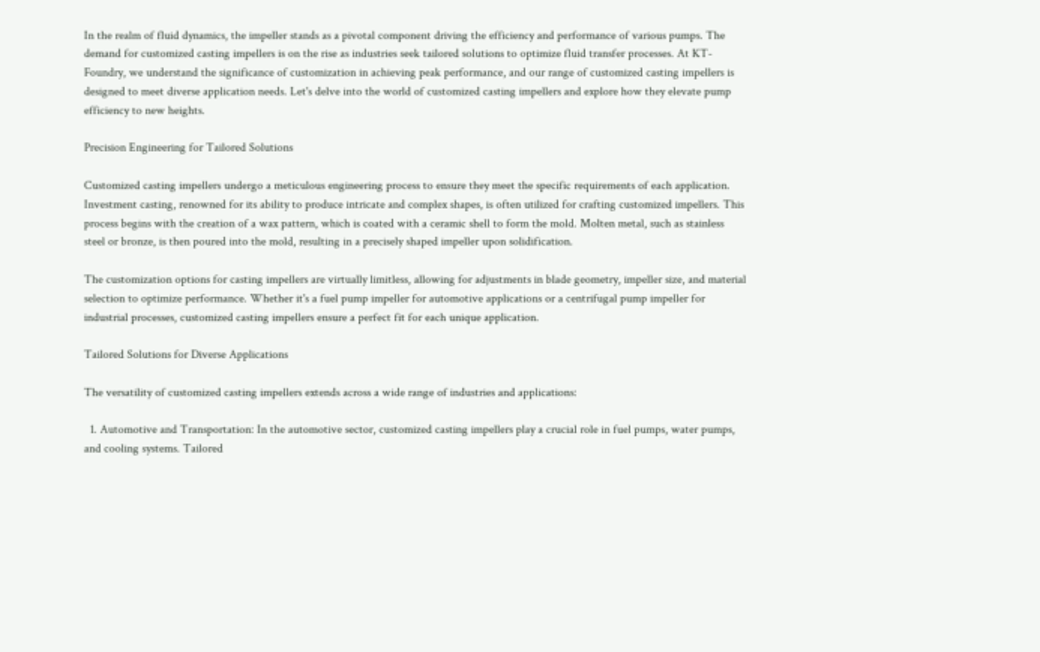In the realm of fluid dynamics, the impeller stands as a pivotal component driving the efficiency and performance of various pumps. The demand for customized casting impellers is on the rise as industries seek tailored solutions to optimize fluid transfer processes. At KT-Foundry, we understand the significance of customization in achieving peak performance, and our range of customized casting impellers is designed to meet diverse application needs. Let's delve into the world of customized casting impellers and explore how they elevate pump efficiency to new heights.

Precision Engineering for Tailored Solutions

Customized casting impellers undergo a meticulous engineering process to ensure they meet the specific requirements of each application. Investment casting, renowned for its ability to produce intricate and complex shapes, is often utilized for crafting customized impellers. This process begins with the creation of a wax pattern, which is coated with a ceramic shell to form the mold. Molten metal, such as stainless steel or bronze, is then poured into the mold, resulting in a precisely shaped impeller upon solidification.

The customization options for casting impellers are virtually limitless, allowing for adjustments in blade geometry, impeller size, and material selection to optimize performance. Whether it's a fuel pump impeller for automotive applications or a centrifugal pump impeller for industrial processes, customized casting impellers ensure a perfect fit for each unique application.

Tailored Solutions for Diverse Applications

The versatility of customized casting impellers extends across a wide range of industries and applications:

  1. Automotive and Transportation: In the automotive sector, customized casting impellers play a crucial role in fuel pumps, water pumps, and cooling systems. Tailored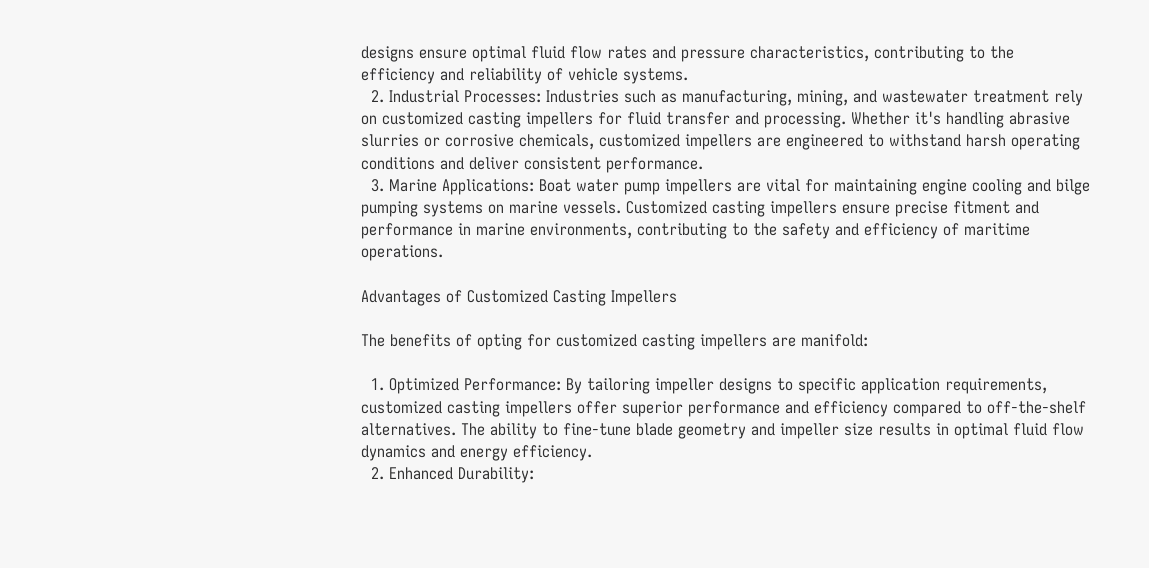designs ensure optimal fluid flow rates and pressure characteristics, contributing to the efficiency and reliability of vehicle systems.
  2. Industrial Processes: Industries such as manufacturing, mining, and wastewater treatment rely on customized casting impellers for fluid transfer and processing. Whether it's handling abrasive slurries or corrosive chemicals, customized impellers are engineered to withstand harsh operating conditions and deliver consistent performance.
  3. Marine Applications: Boat water pump impellers are vital for maintaining engine cooling and bilge pumping systems on marine vessels. Customized casting impellers ensure precise fitment and performance in marine environments, contributing to the safety and efficiency of maritime operations.

Advantages of Customized Casting Impellers

The benefits of opting for customized casting impellers are manifold:

  1. Optimized Performance: By tailoring impeller designs to specific application requirements, customized casting impellers offer superior performance and efficiency compared to off-the-shelf alternatives. The ability to fine-tune blade geometry and impeller size results in optimal fluid flow dynamics and energy efficiency.
  2. Enhanced Durability: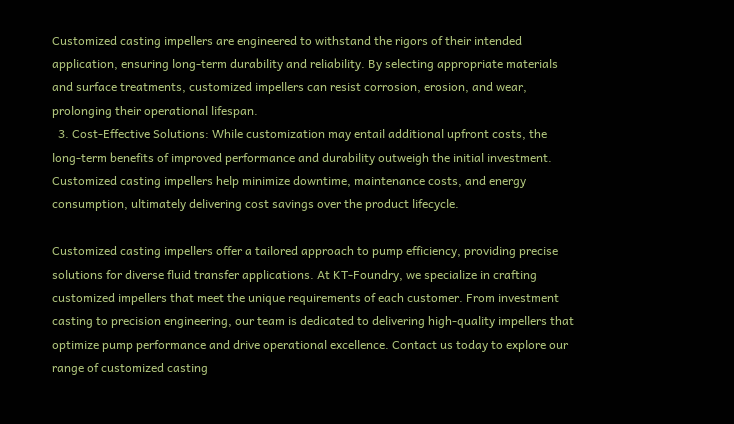Customized casting impellers are engineered to withstand the rigors of their intended application, ensuring long-term durability and reliability. By selecting appropriate materials and surface treatments, customized impellers can resist corrosion, erosion, and wear, prolonging their operational lifespan.
  3. Cost-Effective Solutions: While customization may entail additional upfront costs, the long-term benefits of improved performance and durability outweigh the initial investment. Customized casting impellers help minimize downtime, maintenance costs, and energy consumption, ultimately delivering cost savings over the product lifecycle.

Customized casting impellers offer a tailored approach to pump efficiency, providing precise solutions for diverse fluid transfer applications. At KT-Foundry, we specialize in crafting customized impellers that meet the unique requirements of each customer. From investment casting to precision engineering, our team is dedicated to delivering high-quality impellers that optimize pump performance and drive operational excellence. Contact us today to explore our range of customized casting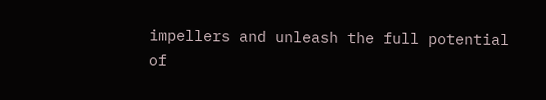impellers and unleash the full potential of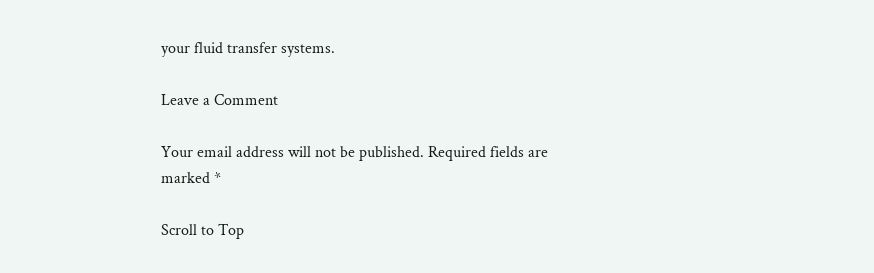your fluid transfer systems.

Leave a Comment

Your email address will not be published. Required fields are marked *

Scroll to Top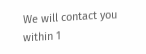We will contact you within 1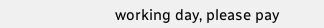working day, please pay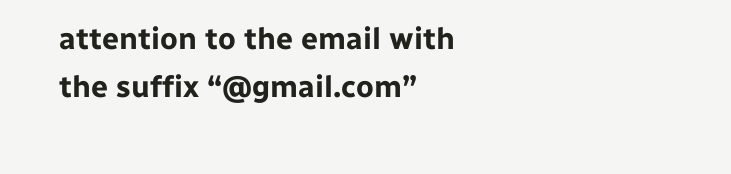attention to the email with the suffix “@gmail.com”